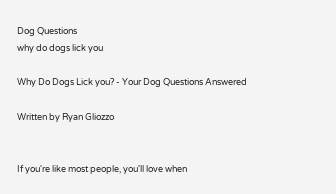Dog Questions
why do dogs lick you

Why Do Dogs Lick you? - Your Dog Questions Answered

Written by Ryan Gliozzo


If you're like most people, you'll love when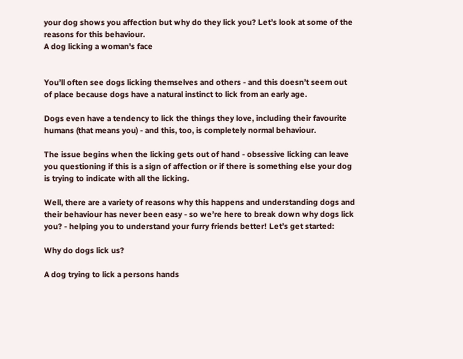your dog shows you affection but why do they lick you? Let’s look at some of the reasons for this behaviour.
A dog licking a woman's face


You’ll often see dogs licking themselves and others - and this doesn’t seem out of place because dogs have a natural instinct to lick from an early age.

Dogs even have a tendency to lick the things they love, including their favourite humans (that means you) - and this, too, is completely normal behaviour.

The issue begins when the licking gets out of hand - obsessive licking can leave you questioning if this is a sign of affection or if there is something else your dog is trying to indicate with all the licking.

Well, there are a variety of reasons why this happens and understanding dogs and their behaviour has never been easy - so we’re here to break down why dogs lick you? - helping you to understand your furry friends better! Let’s get started:

Why do dogs lick us?

A dog trying to lick a persons hands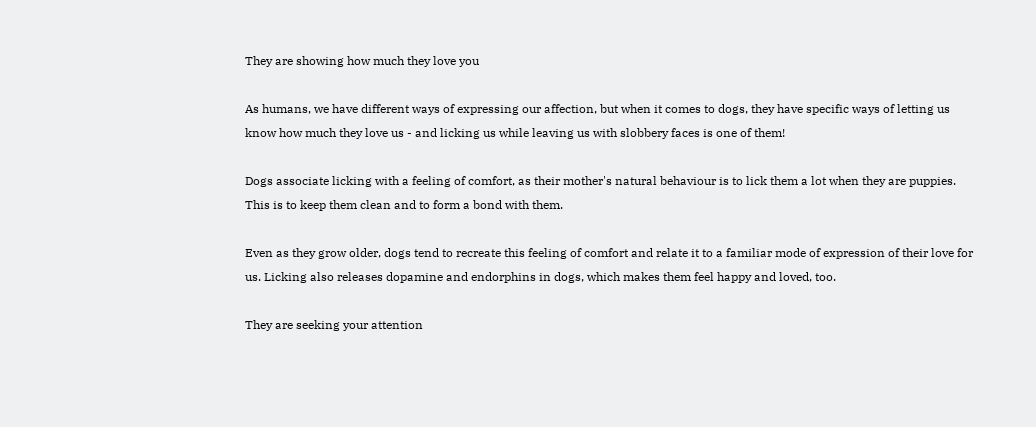They are showing how much they love you

As humans, we have different ways of expressing our affection, but when it comes to dogs, they have specific ways of letting us know how much they love us - and licking us while leaving us with slobbery faces is one of them!

Dogs associate licking with a feeling of comfort, as their mother's natural behaviour is to lick them a lot when they are puppies. This is to keep them clean and to form a bond with them.

Even as they grow older, dogs tend to recreate this feeling of comfort and relate it to a familiar mode of expression of their love for us. Licking also releases dopamine and endorphins in dogs, which makes them feel happy and loved, too.

They are seeking your attention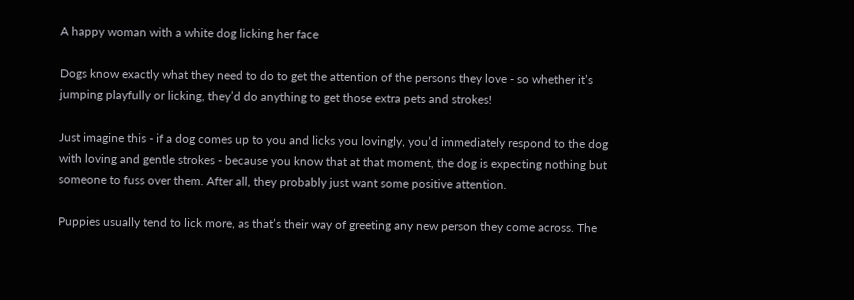A happy woman with a white dog licking her face

Dogs know exactly what they need to do to get the attention of the persons they love - so whether it’s jumping playfully or licking, they’d do anything to get those extra pets and strokes!

Just imagine this - if a dog comes up to you and licks you lovingly, you’d immediately respond to the dog with loving and gentle strokes - because you know that at that moment, the dog is expecting nothing but someone to fuss over them. After all, they probably just want some positive attention.

Puppies usually tend to lick more, as that’s their way of greeting any new person they come across. The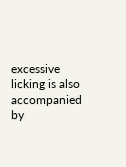excessive licking is also accompanied by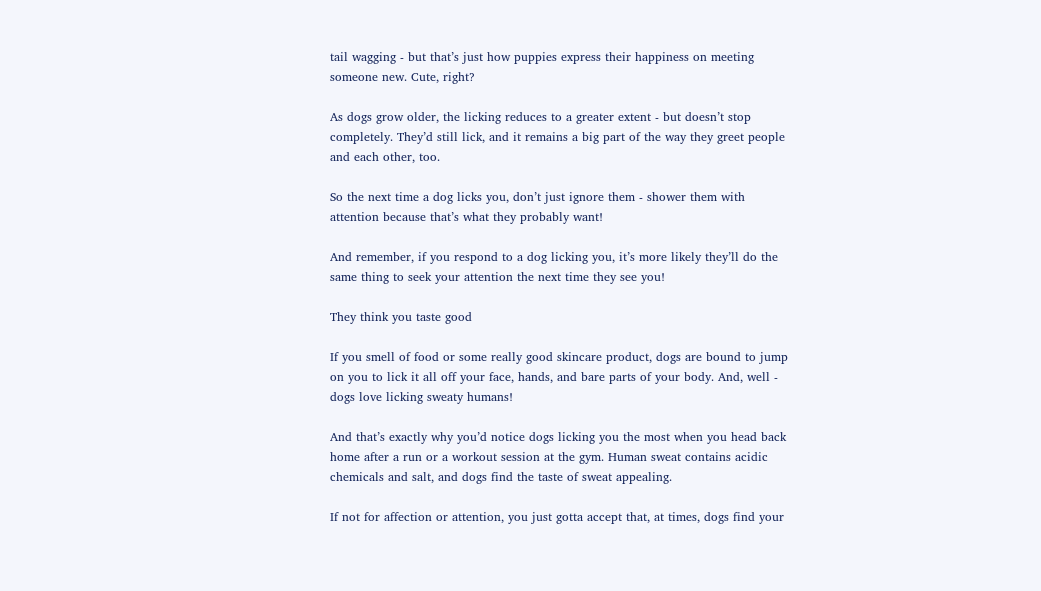tail wagging - but that’s just how puppies express their happiness on meeting someone new. Cute, right?

As dogs grow older, the licking reduces to a greater extent - but doesn’t stop completely. They’d still lick, and it remains a big part of the way they greet people and each other, too.

So the next time a dog licks you, don’t just ignore them - shower them with attention because that’s what they probably want!

And remember, if you respond to a dog licking you, it’s more likely they’ll do the same thing to seek your attention the next time they see you!

They think you taste good

If you smell of food or some really good skincare product, dogs are bound to jump on you to lick it all off your face, hands, and bare parts of your body. And, well - dogs love licking sweaty humans!

And that’s exactly why you’d notice dogs licking you the most when you head back home after a run or a workout session at the gym. Human sweat contains acidic chemicals and salt, and dogs find the taste of sweat appealing.

If not for affection or attention, you just gotta accept that, at times, dogs find your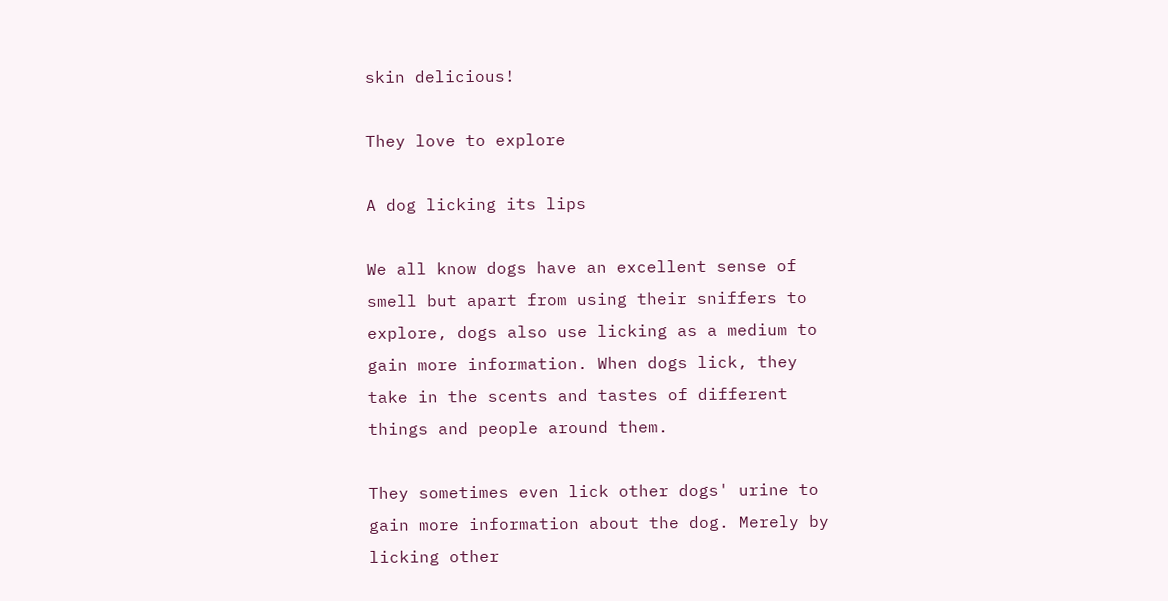skin delicious!

They love to explore

A dog licking its lips

We all know dogs have an excellent sense of smell but apart from using their sniffers to explore, dogs also use licking as a medium to gain more information. When dogs lick, they take in the scents and tastes of different things and people around them.

They sometimes even lick other dogs' urine to gain more information about the dog. Merely by licking other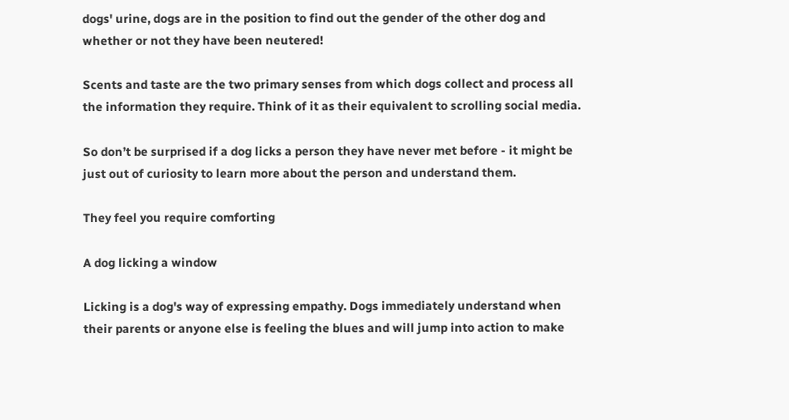dogs' urine, dogs are in the position to find out the gender of the other dog and whether or not they have been neutered!

Scents and taste are the two primary senses from which dogs collect and process all the information they require. Think of it as their equivalent to scrolling social media.

So don’t be surprised if a dog licks a person they have never met before - it might be just out of curiosity to learn more about the person and understand them.

They feel you require comforting

A dog licking a window

Licking is a dog's way of expressing empathy. Dogs immediately understand when their parents or anyone else is feeling the blues and will jump into action to make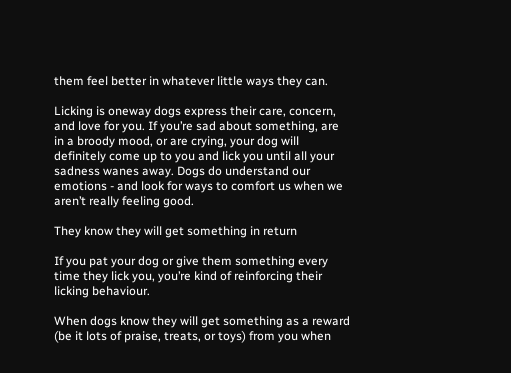them feel better in whatever little ways they can.

Licking is oneway dogs express their care, concern, and love for you. If you’re sad about something, are in a broody mood, or are crying, your dog will definitely come up to you and lick you until all your sadness wanes away. Dogs do understand our emotions - and look for ways to comfort us when we aren’t really feeling good.

They know they will get something in return

If you pat your dog or give them something every time they lick you, you’re kind of reinforcing their licking behaviour.

When dogs know they will get something as a reward (be it lots of praise, treats, or toys) from you when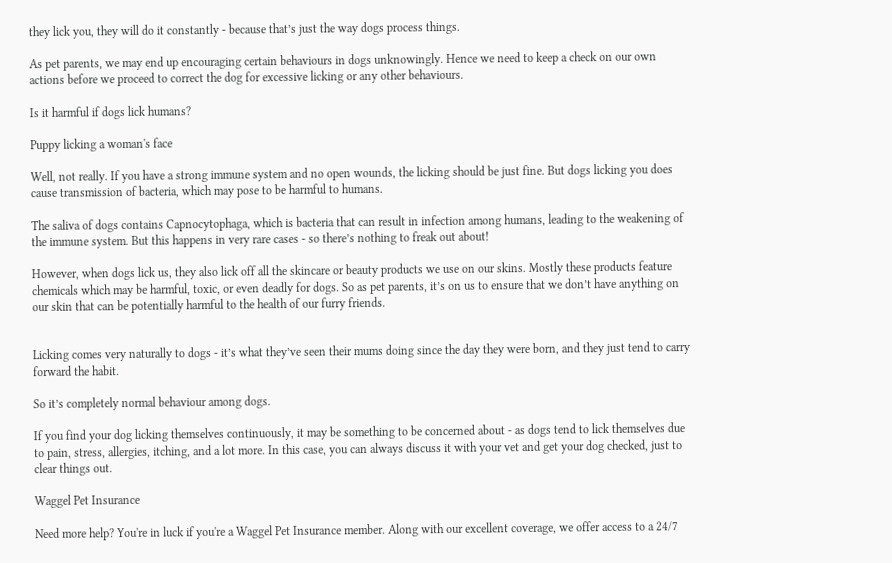they lick you, they will do it constantly - because that’s just the way dogs process things.

As pet parents, we may end up encouraging certain behaviours in dogs unknowingly. Hence we need to keep a check on our own actions before we proceed to correct the dog for excessive licking or any other behaviours.

Is it harmful if dogs lick humans?

Puppy licking a woman's face

Well, not really. If you have a strong immune system and no open wounds, the licking should be just fine. But dogs licking you does cause transmission of bacteria, which may pose to be harmful to humans.

The saliva of dogs contains Capnocytophaga, which is bacteria that can result in infection among humans, leading to the weakening of the immune system. But this happens in very rare cases - so there’s nothing to freak out about!

However, when dogs lick us, they also lick off all the skincare or beauty products we use on our skins. Mostly these products feature chemicals which may be harmful, toxic, or even deadly for dogs. So as pet parents, it’s on us to ensure that we don’t have anything on our skin that can be potentially harmful to the health of our furry friends.


Licking comes very naturally to dogs - it’s what they’ve seen their mums doing since the day they were born, and they just tend to carry forward the habit.

So it’s completely normal behaviour among dogs.

If you find your dog licking themselves continuously, it may be something to be concerned about - as dogs tend to lick themselves due to pain, stress, allergies, itching, and a lot more. In this case, you can always discuss it with your vet and get your dog checked, just to clear things out.

Waggel Pet Insurance

Need more help? You're in luck if you're a Waggel Pet Insurance member. Along with our excellent coverage, we offer access to a 24/7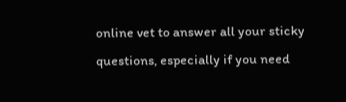online vet to answer all your sticky questions, especially if you need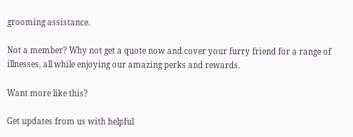grooming assistance.

Not a member? Why not get a quote now and cover your furry friend for a range of illnesses, all while enjoying our amazing perks and rewards.

Want more like this?

Get updates from us with helpful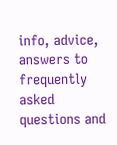info, advice, answers to frequently asked questions and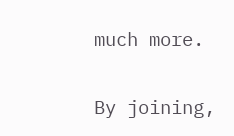much more.

By joining,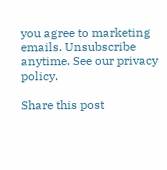you agree to marketing emails. Unsubscribe anytime. See our privacy policy.

Share this post